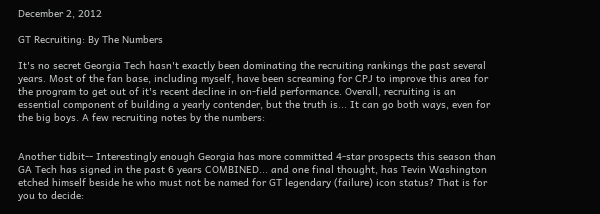December 2, 2012

GT Recruiting: By The Numbers

It's no secret Georgia Tech hasn't exactly been dominating the recruiting rankings the past several years. Most of the fan base, including myself, have been screaming for CPJ to improve this area for the program to get out of it's recent decline in on-field performance. Overall, recruiting is an essential component of building a yearly contender, but the truth is... It can go both ways, even for the big boys. A few recruiting notes by the numbers:


Another tidbit-- Interestingly enough Georgia has more committed 4-star prospects this season than GA Tech has signed in the past 6 years COMBINED... and one final thought, has Tevin Washington etched himself beside he who must not be named for GT legendary (failure) icon status? That is for you to decide: